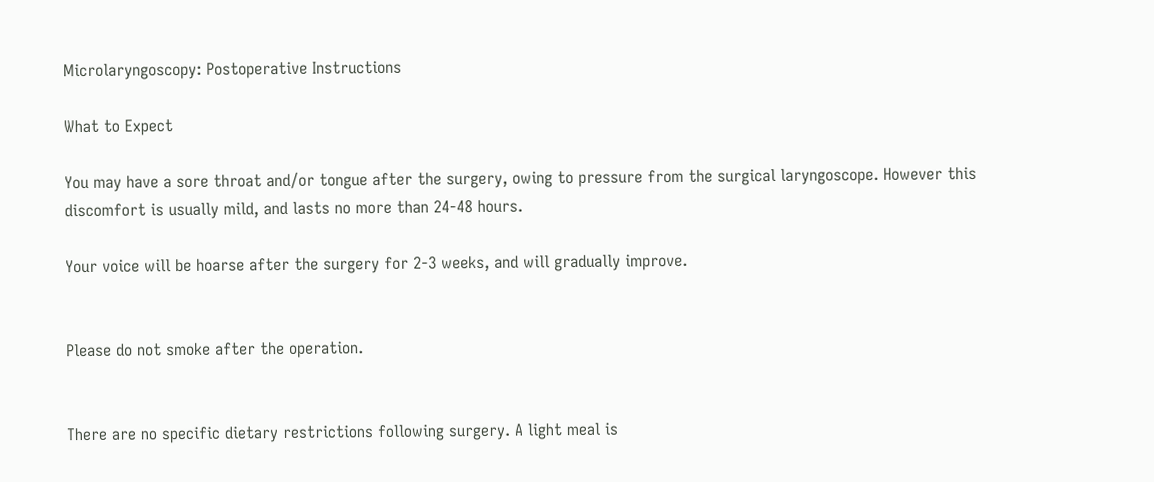Microlaryngoscopy: Postoperative Instructions

What to Expect

You may have a sore throat and/or tongue after the surgery, owing to pressure from the surgical laryngoscope. However this discomfort is usually mild, and lasts no more than 24-48 hours.

Your voice will be hoarse after the surgery for 2-3 weeks, and will gradually improve.


Please do not smoke after the operation.


There are no specific dietary restrictions following surgery. A light meal is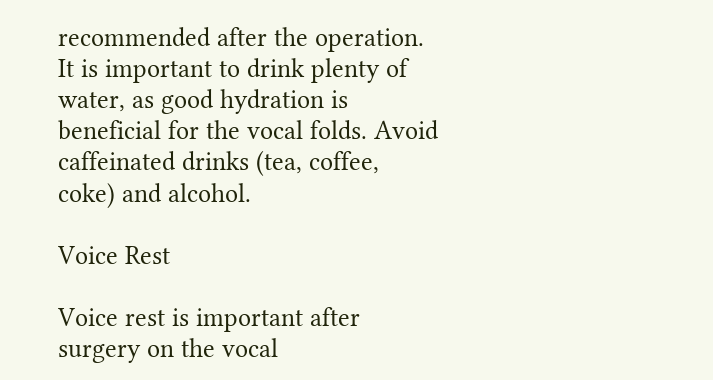recommended after the operation. It is important to drink plenty of water, as good hydration is beneficial for the vocal folds. Avoid caffeinated drinks (tea, coffee, coke) and alcohol.

Voice Rest

Voice rest is important after surgery on the vocal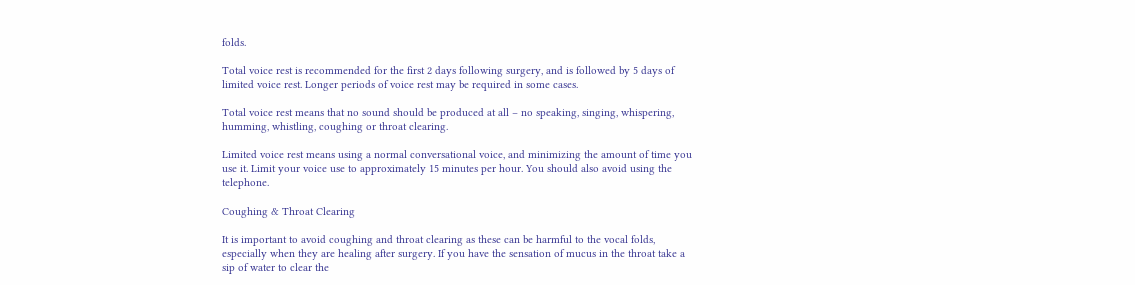folds.

Total voice rest is recommended for the first 2 days following surgery, and is followed by 5 days of limited voice rest. Longer periods of voice rest may be required in some cases.

Total voice rest means that no sound should be produced at all – no speaking, singing, whispering, humming, whistling, coughing or throat clearing.

Limited voice rest means using a normal conversational voice, and minimizing the amount of time you use it. Limit your voice use to approximately 15 minutes per hour. You should also avoid using the telephone.

Coughing & Throat Clearing

It is important to avoid coughing and throat clearing as these can be harmful to the vocal folds, especially when they are healing after surgery. If you have the sensation of mucus in the throat take a sip of water to clear the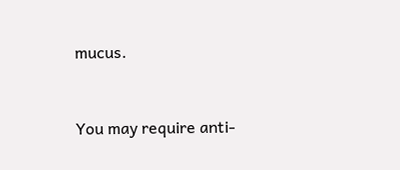mucus.


You may require anti-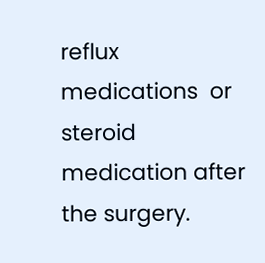reflux medications  or steroid medication after the surgery.